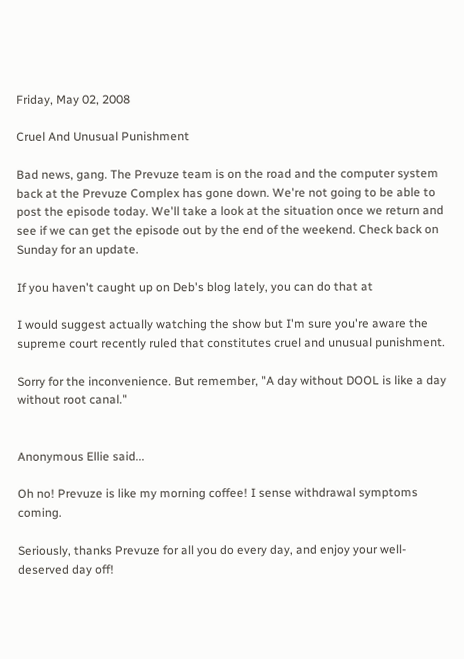Friday, May 02, 2008

Cruel And Unusual Punishment

Bad news, gang. The Prevuze team is on the road and the computer system back at the Prevuze Complex has gone down. We're not going to be able to post the episode today. We'll take a look at the situation once we return and see if we can get the episode out by the end of the weekend. Check back on Sunday for an update.

If you haven't caught up on Deb's blog lately, you can do that at

I would suggest actually watching the show but I'm sure you're aware the supreme court recently ruled that constitutes cruel and unusual punishment.

Sorry for the inconvenience. But remember, "A day without DOOL is like a day without root canal."


Anonymous Ellie said...

Oh no! Prevuze is like my morning coffee! I sense withdrawal symptoms coming.

Seriously, thanks Prevuze for all you do every day, and enjoy your well-deserved day off!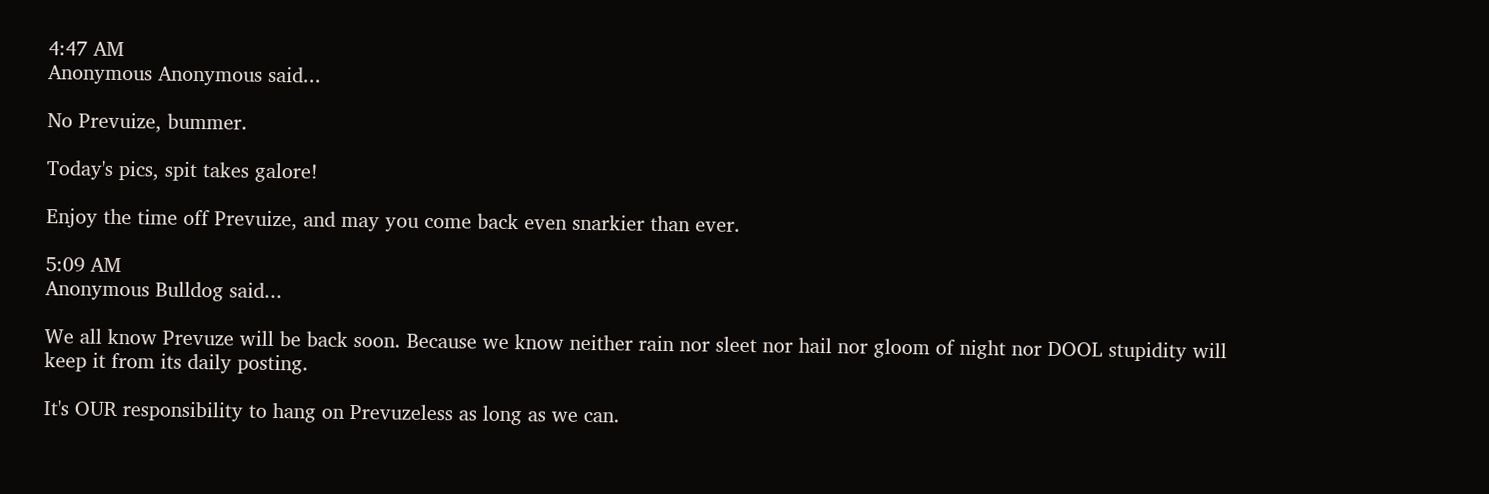4:47 AM
Anonymous Anonymous said...

No Prevuize, bummer.

Today's pics, spit takes galore!

Enjoy the time off Prevuize, and may you come back even snarkier than ever.

5:09 AM
Anonymous Bulldog said...

We all know Prevuze will be back soon. Because we know neither rain nor sleet nor hail nor gloom of night nor DOOL stupidity will keep it from its daily posting.

It's OUR responsibility to hang on Prevuzeless as long as we can.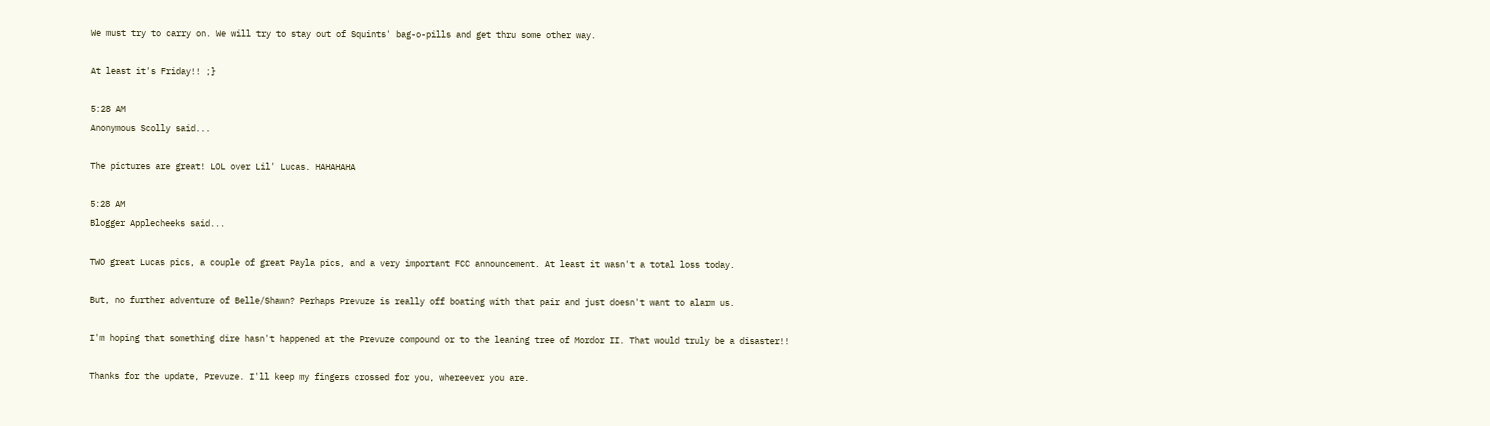We must try to carry on. We will try to stay out of Squints' bag-o-pills and get thru some other way.

At least it's Friday!! ;}

5:28 AM
Anonymous Scolly said...

The pictures are great! LOL over Lil' Lucas. HAHAHAHA

5:28 AM
Blogger Applecheeks said...

TWO great Lucas pics, a couple of great Payla pics, and a very important FCC announcement. At least it wasn't a total loss today.

But, no further adventure of Belle/Shawn? Perhaps Prevuze is really off boating with that pair and just doesn't want to alarm us.

I'm hoping that something dire hasn't happened at the Prevuze compound or to the leaning tree of Mordor II. That would truly be a disaster!!

Thanks for the update, Prevuze. I'll keep my fingers crossed for you, whereever you are.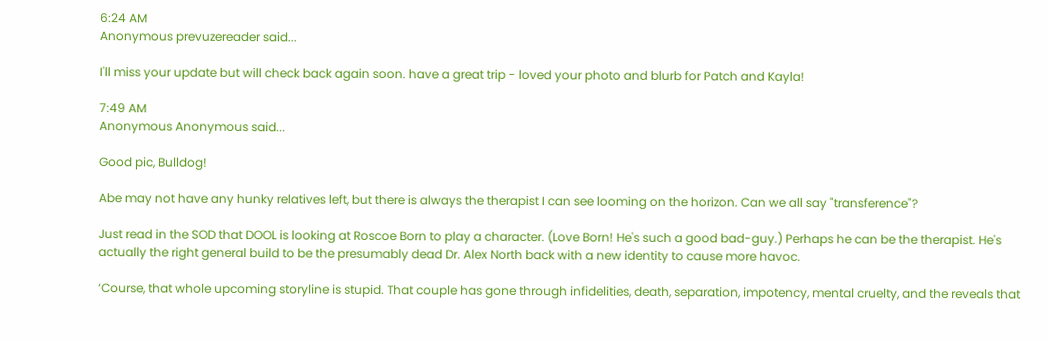6:24 AM
Anonymous prevuzereader said...

I'll miss your update but will check back again soon. have a great trip - loved your photo and blurb for Patch and Kayla!

7:49 AM
Anonymous Anonymous said...

Good pic, Bulldog!

Abe may not have any hunky relatives left, but there is always the therapist I can see looming on the horizon. Can we all say "transference"?

Just read in the SOD that DOOL is looking at Roscoe Born to play a character. (Love Born! He's such a good bad-guy.) Perhaps he can be the therapist. He's actually the right general build to be the presumably dead Dr. Alex North back with a new identity to cause more havoc.

‘Course, that whole upcoming storyline is stupid. That couple has gone through infidelities, death, separation, impotency, mental cruelty, and the reveals that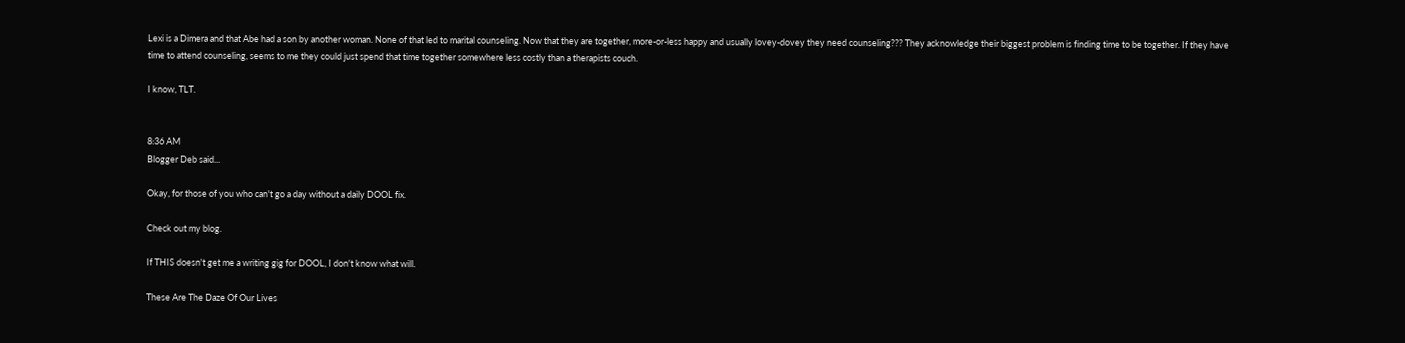Lexi is a Dimera and that Abe had a son by another woman. None of that led to marital counseling. Now that they are together, more-or-less happy and usually lovey-dovey they need counseling??? They acknowledge their biggest problem is finding time to be together. If they have time to attend counseling, seems to me they could just spend that time together somewhere less costly than a therapists couch.

I know, TLT.


8:36 AM
Blogger Deb said...

Okay, for those of you who can't go a day without a daily DOOL fix.

Check out my blog.

If THIS doesn't get me a writing gig for DOOL, I don't know what will.

These Are The Daze Of Our Lives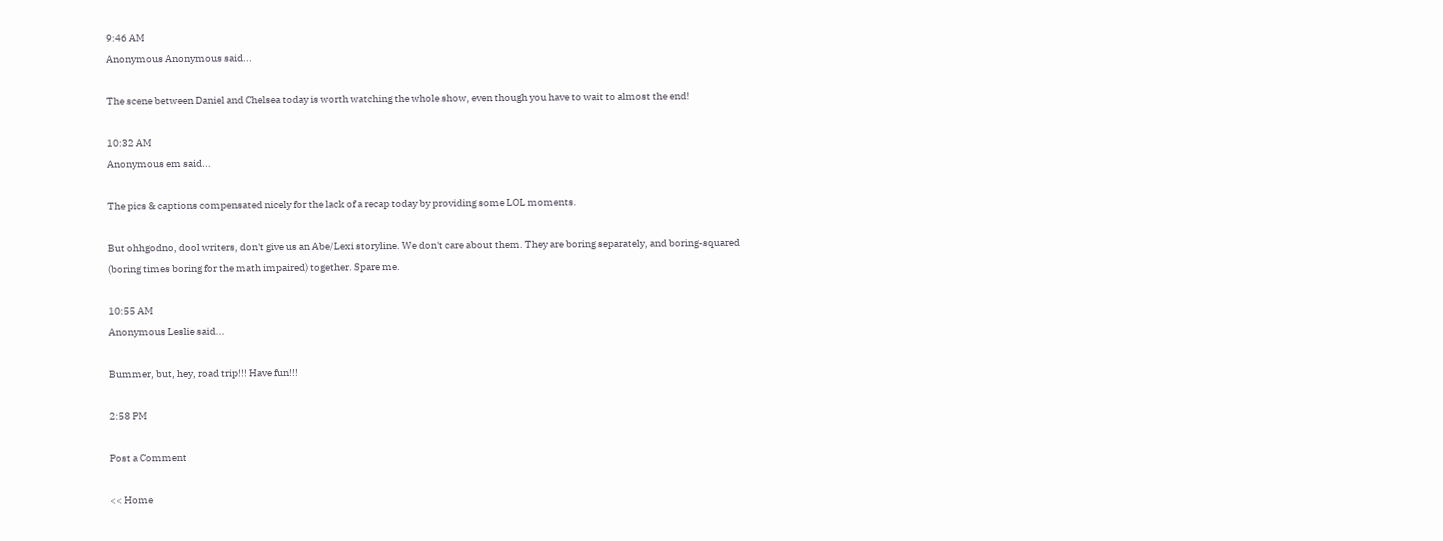9:46 AM
Anonymous Anonymous said...

The scene between Daniel and Chelsea today is worth watching the whole show, even though you have to wait to almost the end!

10:32 AM
Anonymous em said...

The pics & captions compensated nicely for the lack of a recap today by providing some LOL moments.

But ohhgodno, dool writers, don't give us an Abe/Lexi storyline. We don't care about them. They are boring separately, and boring-squared (boring times boring for the math impaired) together. Spare me.

10:55 AM
Anonymous Leslie said...

Bummer, but, hey, road trip!!! Have fun!!!

2:58 PM

Post a Comment

<< Home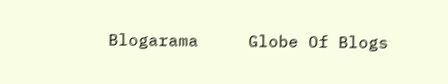Blogarama     Globe Of Blogs